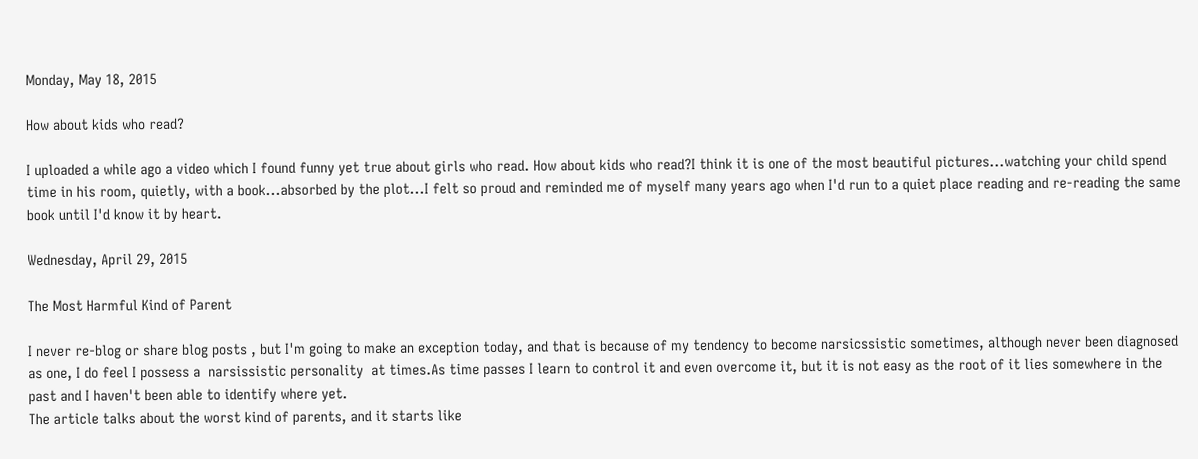Monday, May 18, 2015

How about kids who read?

I uploaded a while ago a video which I found funny yet true about girls who read. How about kids who read?I think it is one of the most beautiful pictures...watching your child spend time in his room, quietly, with a book...absorbed by the plot...I felt so proud and reminded me of myself many years ago when I'd run to a quiet place reading and re-reading the same book until I'd know it by heart.

Wednesday, April 29, 2015

The Most Harmful Kind of Parent

I never re-blog or share blog posts , but I'm going to make an exception today, and that is because of my tendency to become narsicssistic sometimes, although never been diagnosed as one, I do feel I possess a  narsissistic personality  at times.As time passes I learn to control it and even overcome it, but it is not easy as the root of it lies somewhere in the past and I haven't been able to identify where yet.
The article talks about the worst kind of parents, and it starts like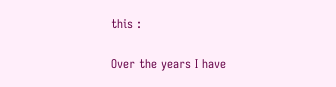this :

Over the years I have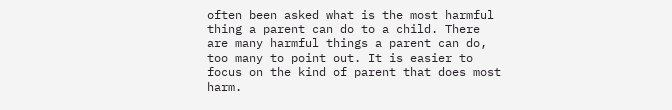often been asked what is the most harmful thing a parent can do to a child. There are many harmful things a parent can do, too many to point out. It is easier to focus on the kind of parent that does most harm.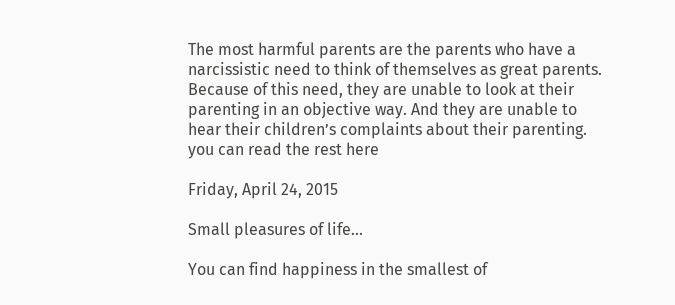The most harmful parents are the parents who have a narcissistic need to think of themselves as great parents. Because of this need, they are unable to look at their parenting in an objective way. And they are unable to hear their children’s complaints about their parenting.
you can read the rest here

Friday, April 24, 2015

Small pleasures of life...

You can find happiness in the smallest of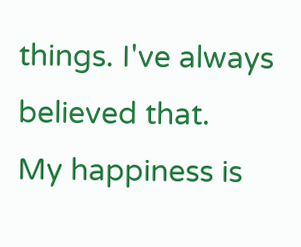things. I've always believed that.
My happiness is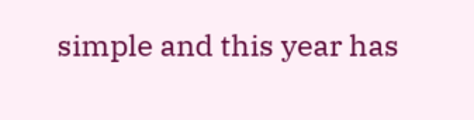simple and this year has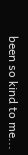been so kind to me...